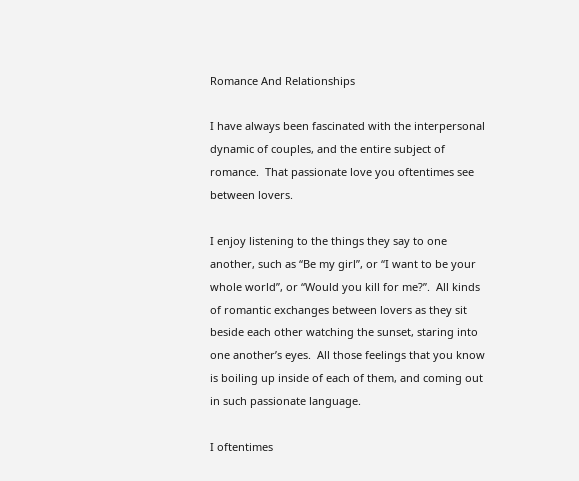Romance And Relationships

I have always been fascinated with the interpersonal dynamic of couples, and the entire subject of romance.  That passionate love you oftentimes see between lovers.

I enjoy listening to the things they say to one another, such as “Be my girl”, or “I want to be your whole world”, or “Would you kill for me?”.  All kinds of romantic exchanges between lovers as they sit beside each other watching the sunset, staring into one another’s eyes.  All those feelings that you know is boiling up inside of each of them, and coming out in such passionate language.

I oftentimes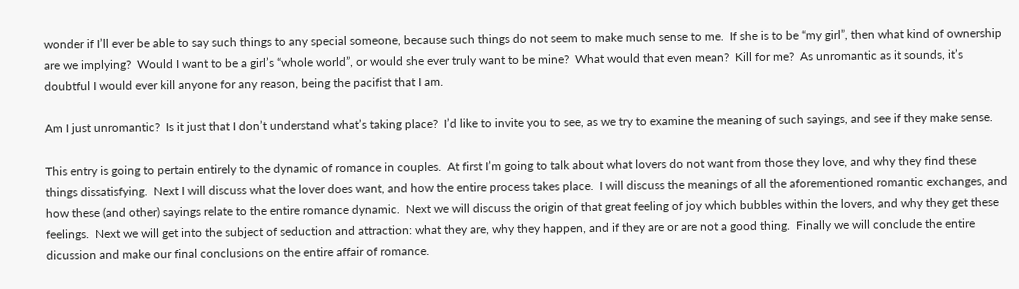wonder if I’ll ever be able to say such things to any special someone, because such things do not seem to make much sense to me.  If she is to be “my girl”, then what kind of ownership are we implying?  Would I want to be a girl’s “whole world”, or would she ever truly want to be mine?  What would that even mean?  Kill for me?  As unromantic as it sounds, it’s doubtful I would ever kill anyone for any reason, being the pacifist that I am.

Am I just unromantic?  Is it just that I don’t understand what’s taking place?  I’d like to invite you to see, as we try to examine the meaning of such sayings, and see if they make sense.

This entry is going to pertain entirely to the dynamic of romance in couples.  At first I’m going to talk about what lovers do not want from those they love, and why they find these things dissatisfying.  Next I will discuss what the lover does want, and how the entire process takes place.  I will discuss the meanings of all the aforementioned romantic exchanges, and how these (and other) sayings relate to the entire romance dynamic.  Next we will discuss the origin of that great feeling of joy which bubbles within the lovers, and why they get these feelings.  Next we will get into the subject of seduction and attraction: what they are, why they happen, and if they are or are not a good thing.  Finally we will conclude the entire dicussion and make our final conclusions on the entire affair of romance.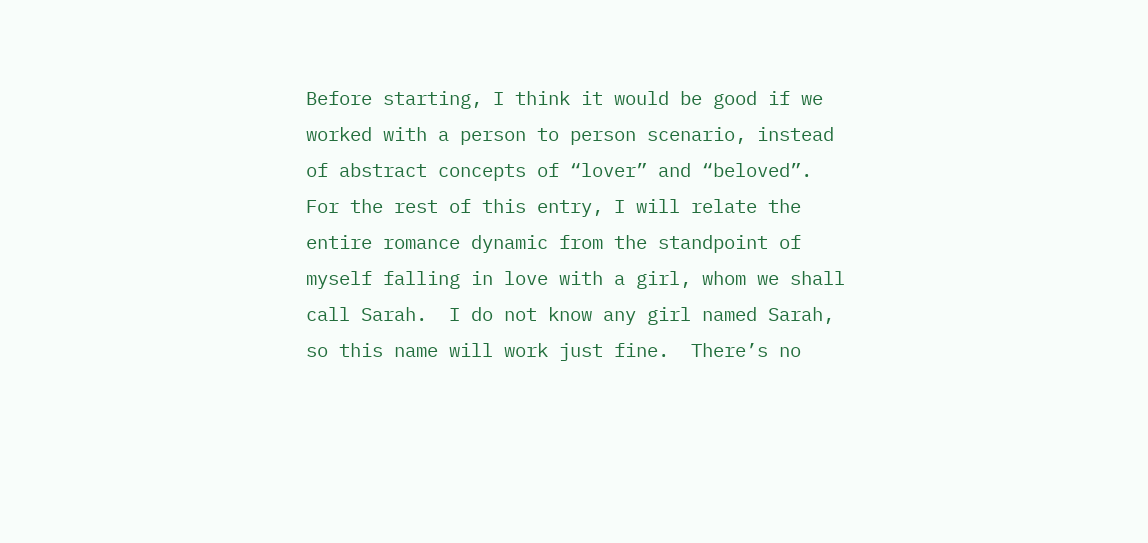Before starting, I think it would be good if we worked with a person to person scenario, instead of abstract concepts of “lover” and “beloved”.  For the rest of this entry, I will relate the entire romance dynamic from the standpoint of myself falling in love with a girl, whom we shall call Sarah.  I do not know any girl named Sarah, so this name will work just fine.  There’s no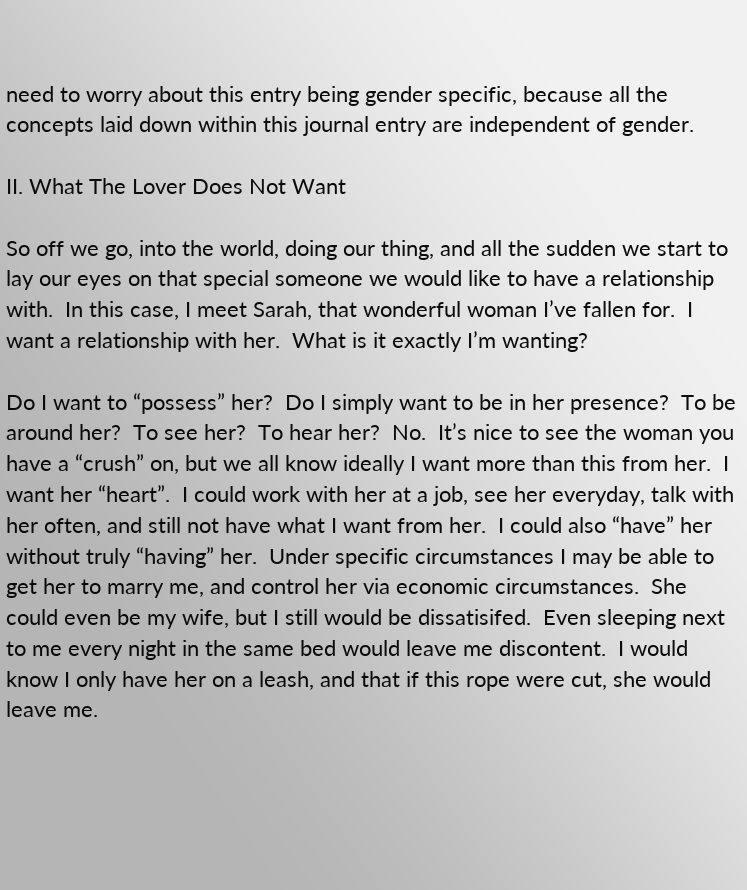need to worry about this entry being gender specific, because all the concepts laid down within this journal entry are independent of gender.

II. What The Lover Does Not Want

So off we go, into the world, doing our thing, and all the sudden we start to lay our eyes on that special someone we would like to have a relationship with.  In this case, I meet Sarah, that wonderful woman I’ve fallen for.  I want a relationship with her.  What is it exactly I’m wanting?

Do I want to “possess” her?  Do I simply want to be in her presence?  To be around her?  To see her?  To hear her?  No.  It’s nice to see the woman you have a “crush” on, but we all know ideally I want more than this from her.  I want her “heart”.  I could work with her at a job, see her everyday, talk with her often, and still not have what I want from her.  I could also “have” her without truly “having” her.  Under specific circumstances I may be able to get her to marry me, and control her via economic circumstances.  She could even be my wife, but I still would be dissatisifed.  Even sleeping next to me every night in the same bed would leave me discontent.  I would know I only have her on a leash, and that if this rope were cut, she would leave me.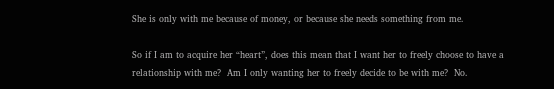She is only with me because of money, or because she needs something from me.

So if I am to acquire her “heart”, does this mean that I want her to freely choose to have a relationship with me?  Am I only wanting her to freely decide to be with me?  No.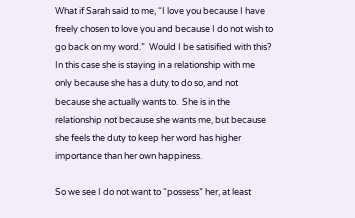What if Sarah said to me, “I love you because I have freely chosen to love you and because I do not wish to go back on my word.”  Would I be satisified with this?  In this case she is staying in a relationship with me only because she has a duty to do so, and not because she actually wants to.  She is in the relationship not because she wants me, but because she feels the duty to keep her word has higher importance than her own happiness.

So we see I do not want to “possess” her, at least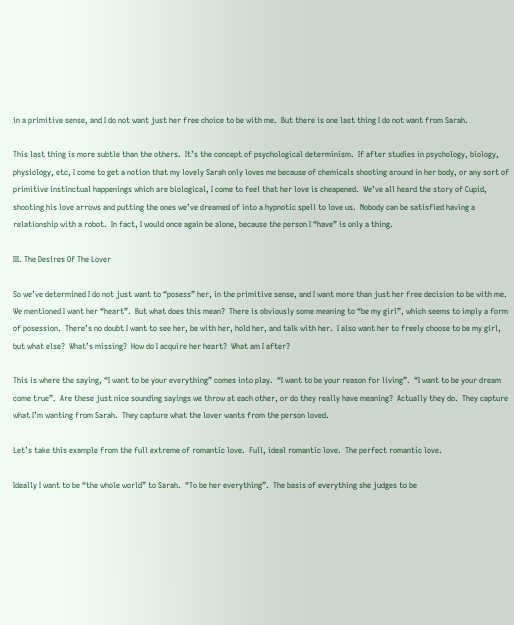in a primitive sense, and I do not want just her free choice to be with me.  But there is one last thing I do not want from Sarah.

This last thing is more subtle than the others.  It’s the concept of psychological determinism.  If after studies in psychology, biology, physiology, etc, I come to get a notion that my lovely Sarah only loves me because of chemicals shooting around in her body, or any sort of primitive instinctual happenings which are biological, I come to feel that her love is cheapened.  We’ve all heard the story of Cupid, shooting his love arrows and putting the ones we’ve dreamed of into a hypnotic spell to love us.  Nobody can be satisfied having a relationship with a robot.  In fact, I would once again be alone, because the person I “have” is only a thing.

III. The Desires Of The Lover

So we’ve determined I do not just want to “posess” her, in the primitive sense, and I want more than just her free decision to be with me.  We mentioned I want her “heart”.  But what does this mean?  There is obviously some meaning to “be my girl”, which seems to imply a form of posession.  There’s no doubt I want to see her, be with her, hold her, and talk with her.  I also want her to freely choose to be my girl, but what else?  What’s missing?  How do I acquire her heart?  What am I after?

This is where the saying, “I want to be your everything” comes into play.  “I want to be your reason for living”.  “I want to be your dream come true”.  Are these just nice sounding sayings we throw at each other, or do they really have meaning?  Actually they do.  They capture what I’m wanting from Sarah.  They capture what the lover wants from the person loved.

Let’s take this example from the full extreme of romantic love.  Full, ideal romantic love.  The perfect romantic love.

Ideally I want to be “the whole world” to Sarah.  “To be her everything”.  The basis of everything she judges to be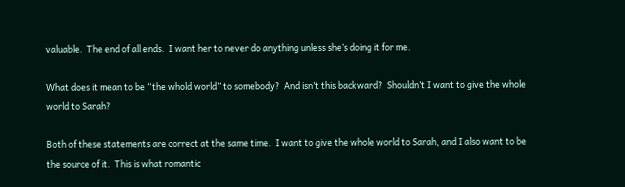valuable.  The end of all ends.  I want her to never do anything unless she’s doing it for me.

What does it mean to be “the whold world” to somebody?  And isn’t this backward?  Shouldn’t I want to give the whole world to Sarah?

Both of these statements are correct at the same time.  I want to give the whole world to Sarah, and I also want to be the source of it.  This is what romantic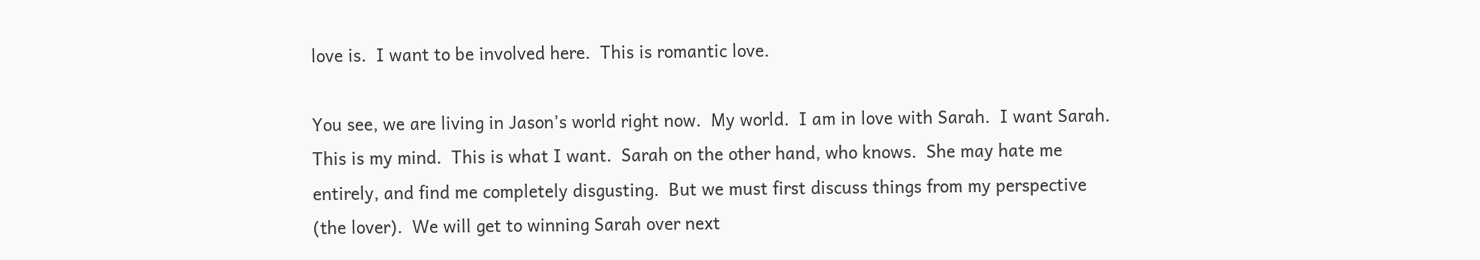love is.  I want to be involved here.  This is romantic love.

You see, we are living in Jason’s world right now.  My world.  I am in love with Sarah.  I want Sarah.  This is my mind.  This is what I want.  Sarah on the other hand, who knows.  She may hate me entirely, and find me completely disgusting.  But we must first discuss things from my perspective (the lover).  We will get to winning Sarah over next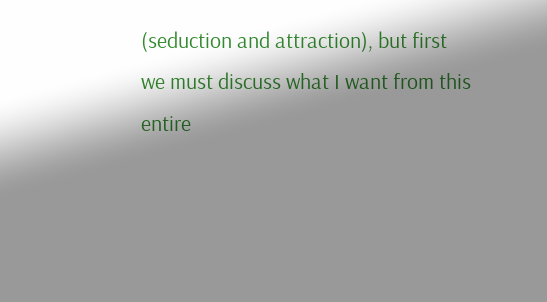(seduction and attraction), but first we must discuss what I want from this entire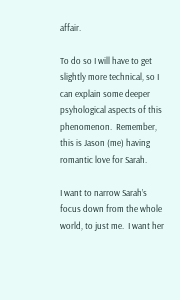affair.

To do so I will have to get slightly more technical, so I can explain some deeper psyhological aspects of this phenomenon.  Remember, this is Jason (me) having romantic love for Sarah.

I want to narrow Sarah’s focus down from the whole world, to just me.  I want her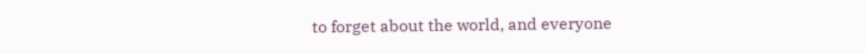to forget about the world, and everyone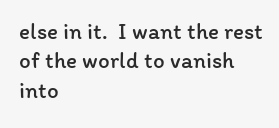else in it.  I want the rest of the world to vanish into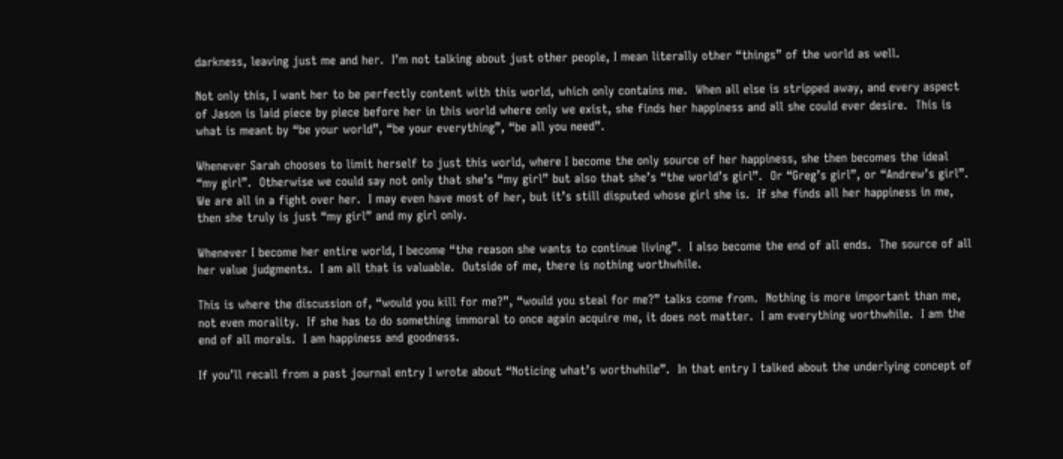darkness, leaving just me and her.  I’m not talking about just other people, I mean literally other “things” of the world as well.

Not only this, I want her to be perfectly content with this world, which only contains me.  When all else is stripped away, and every aspect of Jason is laid piece by piece before her in this world where only we exist, she finds her happiness and all she could ever desire.  This is what is meant by “be your world”, “be your everything”, “be all you need”.

Whenever Sarah chooses to limit herself to just this world, where I become the only source of her happiness, she then becomes the ideal “my girl”.  Otherwise we could say not only that she’s “my girl” but also that she’s “the world’s girl”.  Or “Greg’s girl”, or “Andrew’s girl”.  We are all in a fight over her.  I may even have most of her, but it’s still disputed whose girl she is.  If she finds all her happiness in me, then she truly is just “my girl” and my girl only.

Whenever I become her entire world, I become “the reason she wants to continue living”.  I also become the end of all ends.  The source of all her value judgments.  I am all that is valuable.  Outside of me, there is nothing worthwhile.

This is where the discussion of, “would you kill for me?”, “would you steal for me?” talks come from.  Nothing is more important than me, not even morality.  If she has to do something immoral to once again acquire me, it does not matter.  I am everything worthwhile.  I am the end of all morals.  I am happiness and goodness.

If you’ll recall from a past journal entry I wrote about “Noticing what’s worthwhile”.  In that entry I talked about the underlying concept of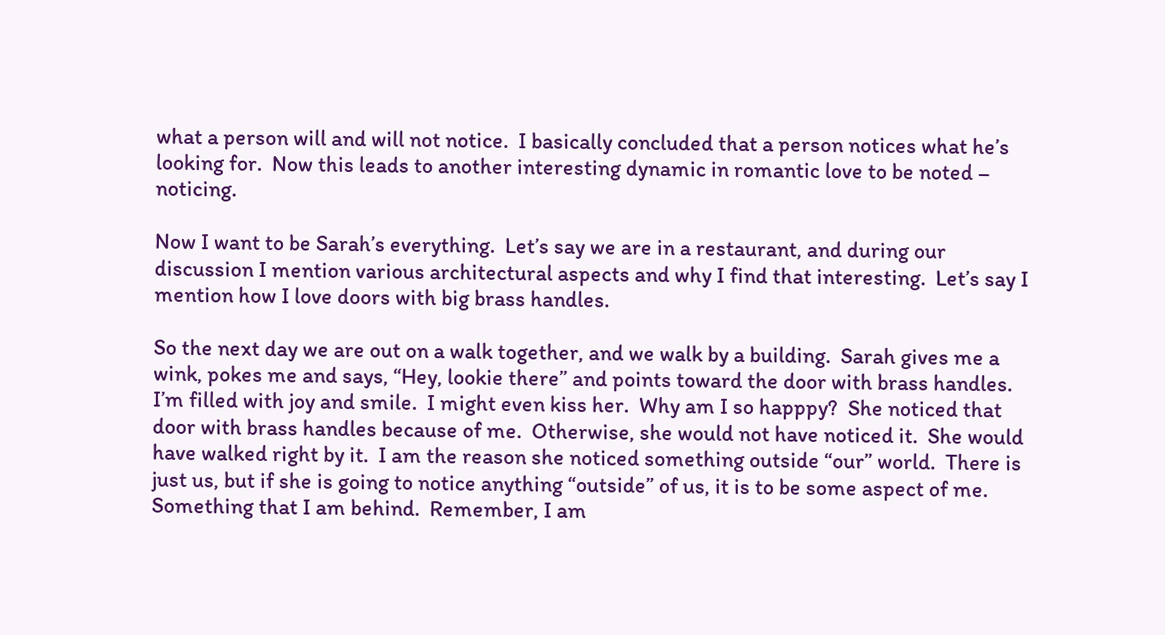what a person will and will not notice.  I basically concluded that a person notices what he’s looking for.  Now this leads to another interesting dynamic in romantic love to be noted – noticing.

Now I want to be Sarah’s everything.  Let’s say we are in a restaurant, and during our discussion I mention various architectural aspects and why I find that interesting.  Let’s say I mention how I love doors with big brass handles.

So the next day we are out on a walk together, and we walk by a building.  Sarah gives me a wink, pokes me and says, “Hey, lookie there” and points toward the door with brass handles.  I’m filled with joy and smile.  I might even kiss her.  Why am I so happpy?  She noticed that door with brass handles because of me.  Otherwise, she would not have noticed it.  She would have walked right by it.  I am the reason she noticed something outside “our” world.  There is just us, but if she is going to notice anything “outside” of us, it is to be some aspect of me.  Something that I am behind.  Remember, I am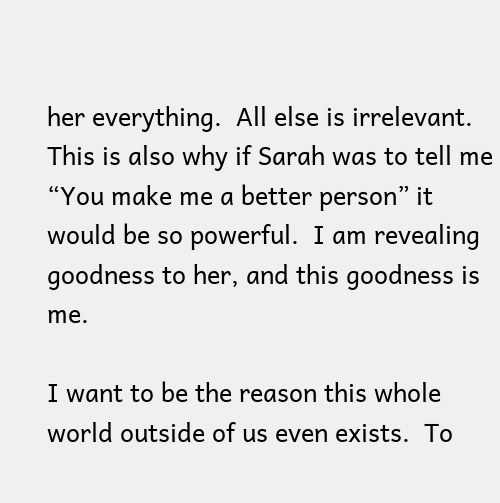her everything.  All else is irrelevant.  This is also why if Sarah was to tell me “You make me a better person” it would be so powerful.  I am revealing goodness to her, and this goodness is me.

I want to be the reason this whole world outside of us even exists.  To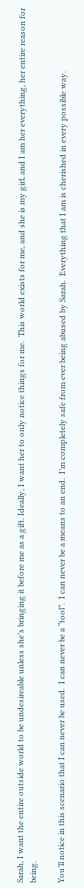Sarah, I want the entire outside world to be undesireable unless she’s bringing it before me as a gift. Ideally, I want her to only notice things for me.  This world exists for me, and she is my girl, and I am her everything, her entire reason for being.

You’ll notice in this scenario that I can never be used.  I can never be a “tool”.  I can never be a means to an end.  I’m completely safe from ever being abused by Sarah.  Everything that I am is cherished in every possible way.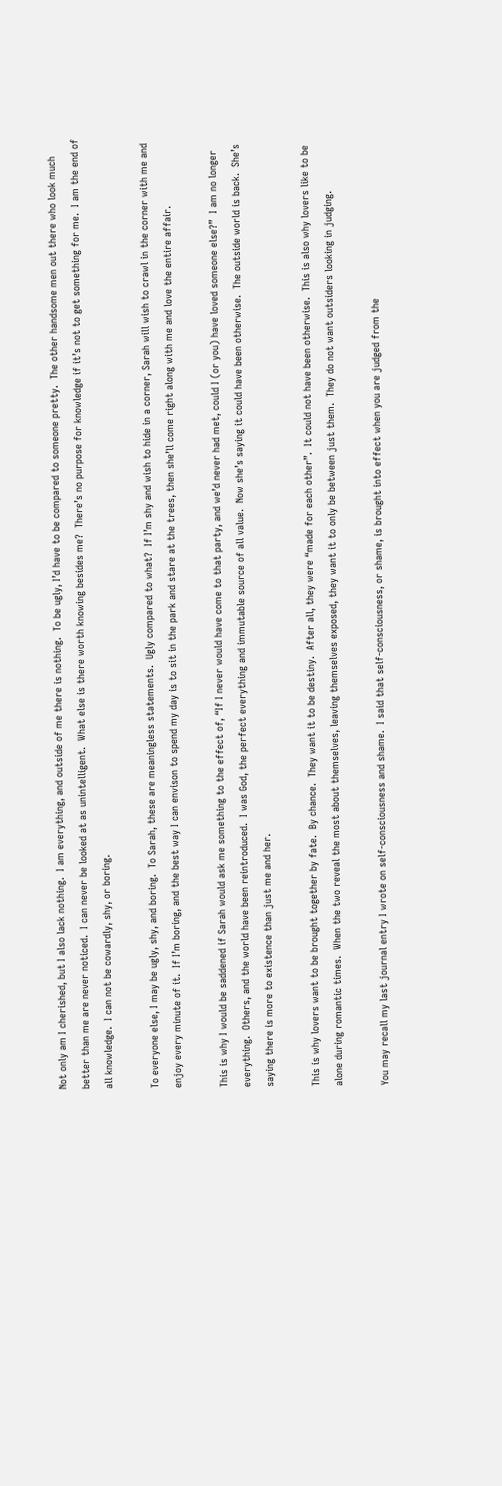Not only am I cherished, but I also lack nothing.  I am everything, and outside of me there is nothing.  To be ugly, I’d have to be compared to someone pretty.  The other handsome men out there who look much better than me are never noticed.  I can never be looked at as unintelligent.  What else is there worth knowing besides me?  There’s no purpose for knowledge if it’s not to get something for me.  I am the end of all knowledge.  I can not be cowardly, shy, or boring.

To everyone else, I may be ugly, shy, and boring.  To Sarah, these are meaningless statements.  Ugly compared to what?  If I’m shy and wish to hide in a corner, Sarah will wish to crawl in the corner with me and enjoy every minute of it.  If I’m boring, and the best way I can envison to spend my day is to sit in the park and stare at the trees, then she’ll come right along with me and love the entire affair.

This is why I would be saddened if Sarah would ask me something to the effect of, “If I never would have come to that party, and we’d never had met, could I (or you) have loved someone else?”  I am no longer everything.  Others, and the world have been reintroduced.  I was God, the perfect everything and immutable source of all value.  Now she’s saying it could have been otherwise.  The outside world is back.  She’s saying there is more to existence than just me and her.

This is why lovers want to be brought together by fate.  By chance.  They want it to be destiny.  After all, they were “made for each other”.  It could not have been otherwise.  This is also why lovers like to be alone during romantic times.  When the two reveal the most about themselves, leaving themselves exposed, they want it to only be between just them.  They do not want outsiders looking in judging.

You may recall my last journal entry I wrote on self-consciousness and shame.  I said that self-consciousness, or shame, is brought into effect when you are judged from the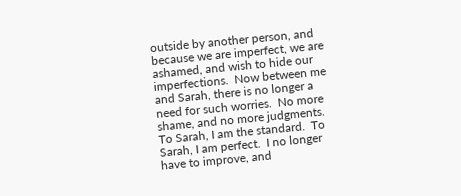outside by another person, and because we are imperfect, we are ashamed, and wish to hide our imperfections.  Now between me and Sarah, there is no longer a need for such worries.  No more shame, and no more judgments.  To Sarah, I am the standard.  To Sarah, I am perfect.  I no longer have to improve, and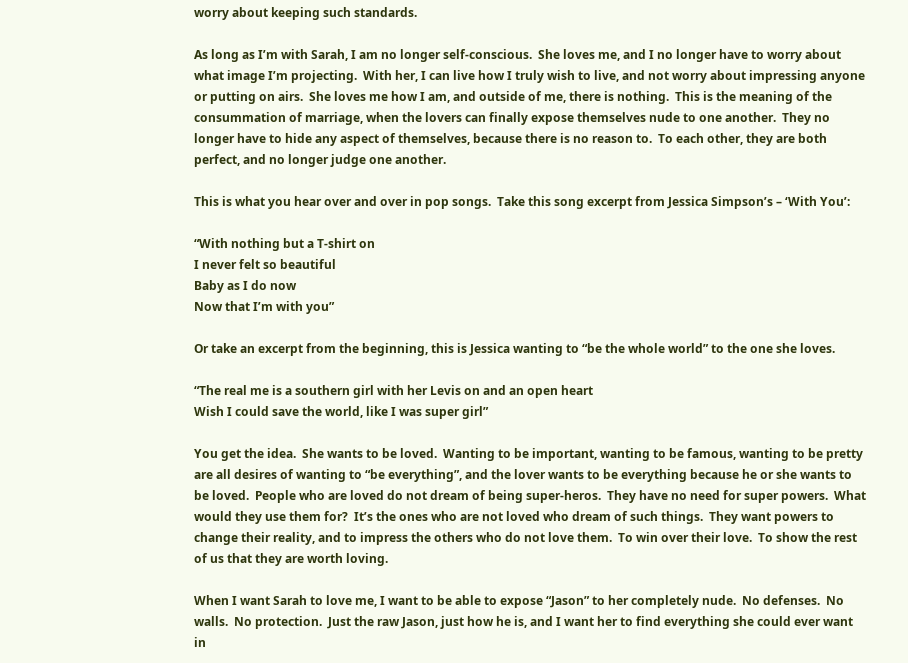worry about keeping such standards.

As long as I’m with Sarah, I am no longer self-conscious.  She loves me, and I no longer have to worry about what image I’m projecting.  With her, I can live how I truly wish to live, and not worry about impressing anyone or putting on airs.  She loves me how I am, and outside of me, there is nothing.  This is the meaning of the consummation of marriage, when the lovers can finally expose themselves nude to one another.  They no longer have to hide any aspect of themselves, because there is no reason to.  To each other, they are both perfect, and no longer judge one another.

This is what you hear over and over in pop songs.  Take this song excerpt from Jessica Simpson’s – ‘With You’:

“With nothing but a T-shirt on
I never felt so beautiful
Baby as I do now
Now that I’m with you”

Or take an excerpt from the beginning, this is Jessica wanting to “be the whole world” to the one she loves.

“The real me is a southern girl with her Levis on and an open heart
Wish I could save the world, like I was super girl”

You get the idea.  She wants to be loved.  Wanting to be important, wanting to be famous, wanting to be pretty are all desires of wanting to “be everything”, and the lover wants to be everything because he or she wants to be loved.  People who are loved do not dream of being super-heros.  They have no need for super powers.  What would they use them for?  It’s the ones who are not loved who dream of such things.  They want powers to change their reality, and to impress the others who do not love them.  To win over their love.  To show the rest of us that they are worth loving.

When I want Sarah to love me, I want to be able to expose “Jason” to her completely nude.  No defenses.  No walls.  No protection.  Just the raw Jason, just how he is, and I want her to find everything she could ever want in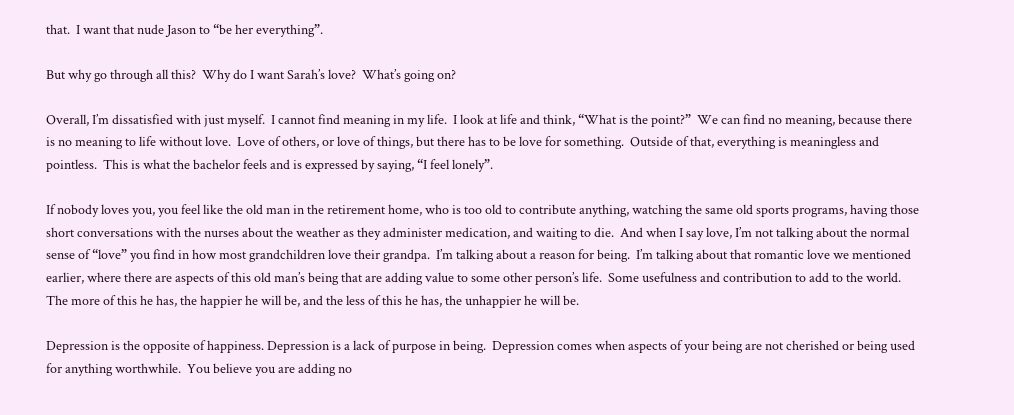that.  I want that nude Jason to “be her everything”.

But why go through all this?  Why do I want Sarah’s love?  What’s going on?

Overall, I’m dissatisfied with just myself.  I cannot find meaning in my life.  I look at life and think, “What is the point?”  We can find no meaning, because there is no meaning to life without love.  Love of others, or love of things, but there has to be love for something.  Outside of that, everything is meaningless and pointless.  This is what the bachelor feels and is expressed by saying, “I feel lonely”.

If nobody loves you, you feel like the old man in the retirement home, who is too old to contribute anything, watching the same old sports programs, having those short conversations with the nurses about the weather as they administer medication, and waiting to die.  And when I say love, I’m not talking about the normal sense of “love” you find in how most grandchildren love their grandpa.  I’m talking about a reason for being.  I’m talking about that romantic love we mentioned earlier, where there are aspects of this old man’s being that are adding value to some other person’s life.  Some usefulness and contribution to add to the world.  The more of this he has, the happier he will be, and the less of this he has, the unhappier he will be.

Depression is the opposite of happiness. Depression is a lack of purpose in being.  Depression comes when aspects of your being are not cherished or being used for anything worthwhile.  You believe you are adding no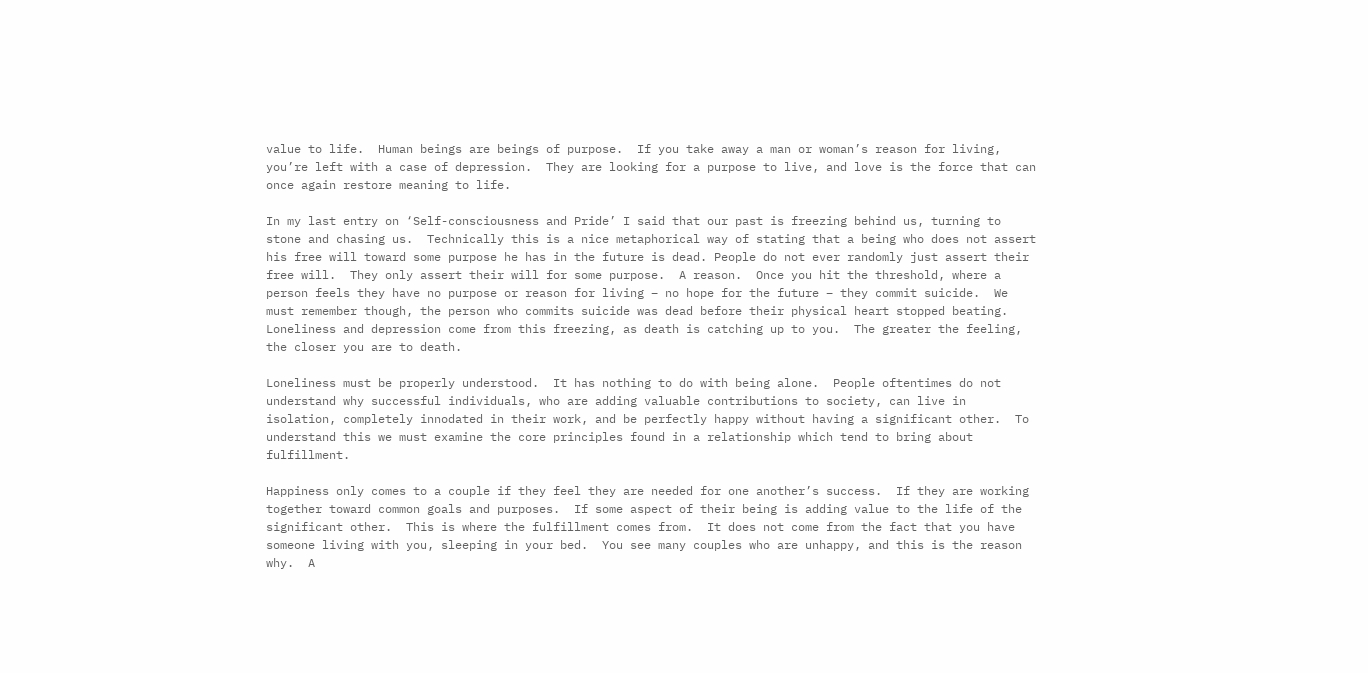value to life.  Human beings are beings of purpose.  If you take away a man or woman’s reason for living, you’re left with a case of depression.  They are looking for a purpose to live, and love is the force that can once again restore meaning to life.

In my last entry on ‘Self-consciousness and Pride’ I said that our past is freezing behind us, turning to stone and chasing us.  Technically this is a nice metaphorical way of stating that a being who does not assert his free will toward some purpose he has in the future is dead. People do not ever randomly just assert their free will.  They only assert their will for some purpose.  A reason.  Once you hit the threshold, where a person feels they have no purpose or reason for living – no hope for the future – they commit suicide.  We must remember though, the person who commits suicide was dead before their physical heart stopped beating.  Loneliness and depression come from this freezing, as death is catching up to you.  The greater the feeling, the closer you are to death.

Loneliness must be properly understood.  It has nothing to do with being alone.  People oftentimes do not understand why successful individuals, who are adding valuable contributions to society, can live in isolation, completely innodated in their work, and be perfectly happy without having a significant other.  To understand this we must examine the core principles found in a relationship which tend to bring about fulfillment.

Happiness only comes to a couple if they feel they are needed for one another’s success.  If they are working together toward common goals and purposes.  If some aspect of their being is adding value to the life of the significant other.  This is where the fulfillment comes from.  It does not come from the fact that you have someone living with you, sleeping in your bed.  You see many couples who are unhappy, and this is the reason why.  A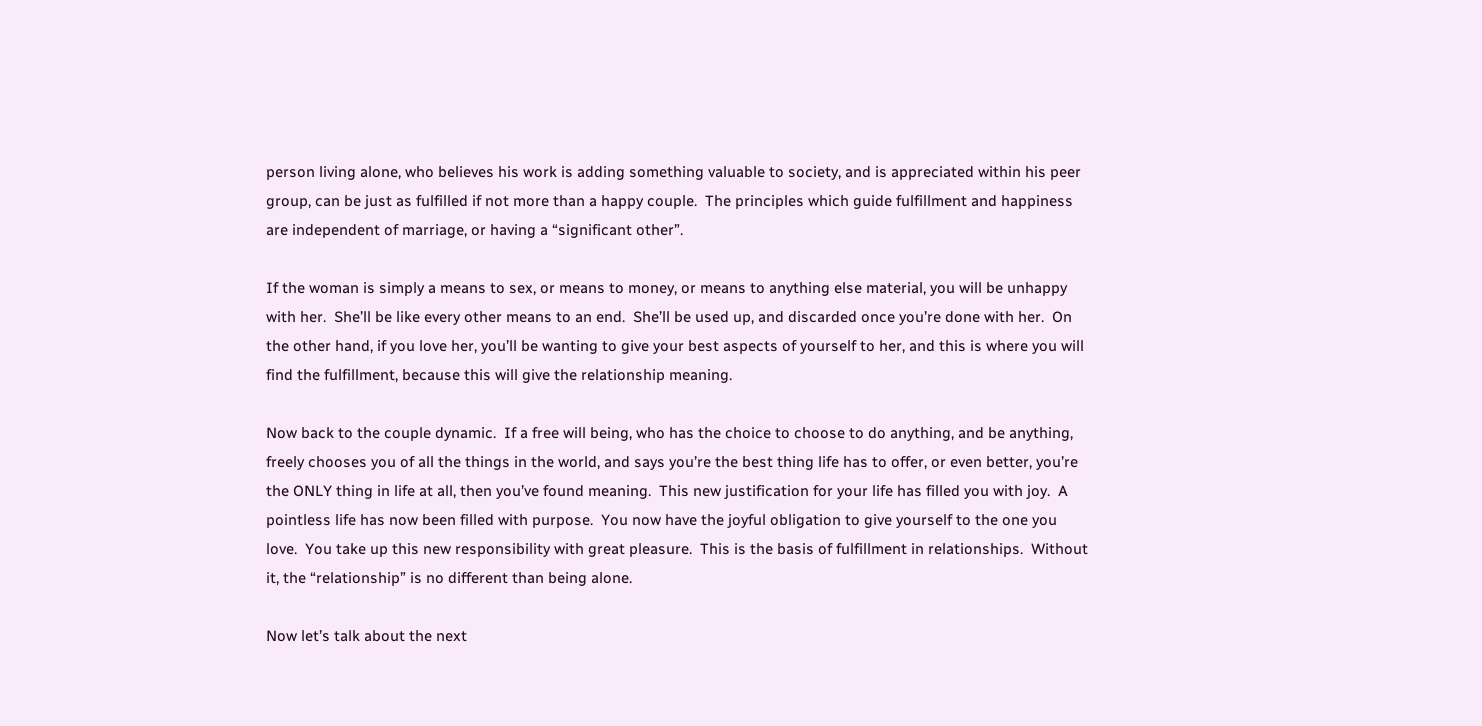person living alone, who believes his work is adding something valuable to society, and is appreciated within his peer group, can be just as fulfilled if not more than a happy couple.  The principles which guide fulfillment and happiness are independent of marriage, or having a “significant other”.

If the woman is simply a means to sex, or means to money, or means to anything else material, you will be unhappy with her.  She’ll be like every other means to an end.  She’ll be used up, and discarded once you’re done with her.  On the other hand, if you love her, you’ll be wanting to give your best aspects of yourself to her, and this is where you will find the fulfillment, because this will give the relationship meaning.

Now back to the couple dynamic.  If a free will being, who has the choice to choose to do anything, and be anything, freely chooses you of all the things in the world, and says you’re the best thing life has to offer, or even better, you’re the ONLY thing in life at all, then you’ve found meaning.  This new justification for your life has filled you with joy.  A pointless life has now been filled with purpose.  You now have the joyful obligation to give yourself to the one you love.  You take up this new responsibility with great pleasure.  This is the basis of fulfillment in relationships.  Without it, the “relationship” is no different than being alone.

Now let’s talk about the next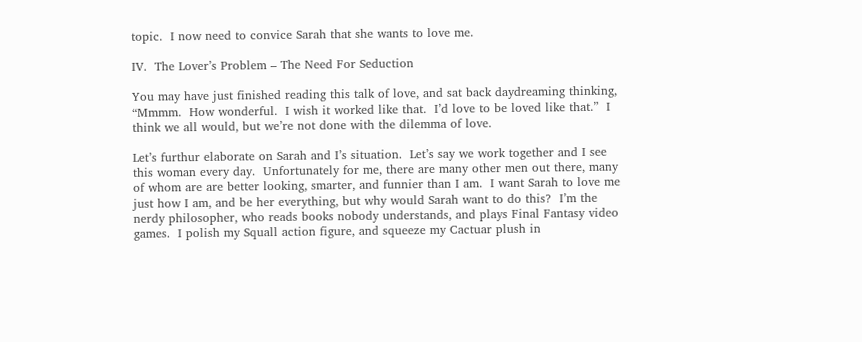topic.  I now need to convice Sarah that she wants to love me.

IV.  The Lover’s Problem – The Need For Seduction

You may have just finished reading this talk of love, and sat back daydreaming thinking, “Mmmm.  How wonderful.  I wish it worked like that.  I’d love to be loved like that.”  I think we all would, but we’re not done with the dilemma of love.

Let’s furthur elaborate on Sarah and I’s situation.  Let’s say we work together and I see this woman every day.  Unfortunately for me, there are many other men out there, many of whom are are better looking, smarter, and funnier than I am.  I want Sarah to love me just how I am, and be her everything, but why would Sarah want to do this?  I’m the nerdy philosopher, who reads books nobody understands, and plays Final Fantasy video games.  I polish my Squall action figure, and squeeze my Cactuar plush in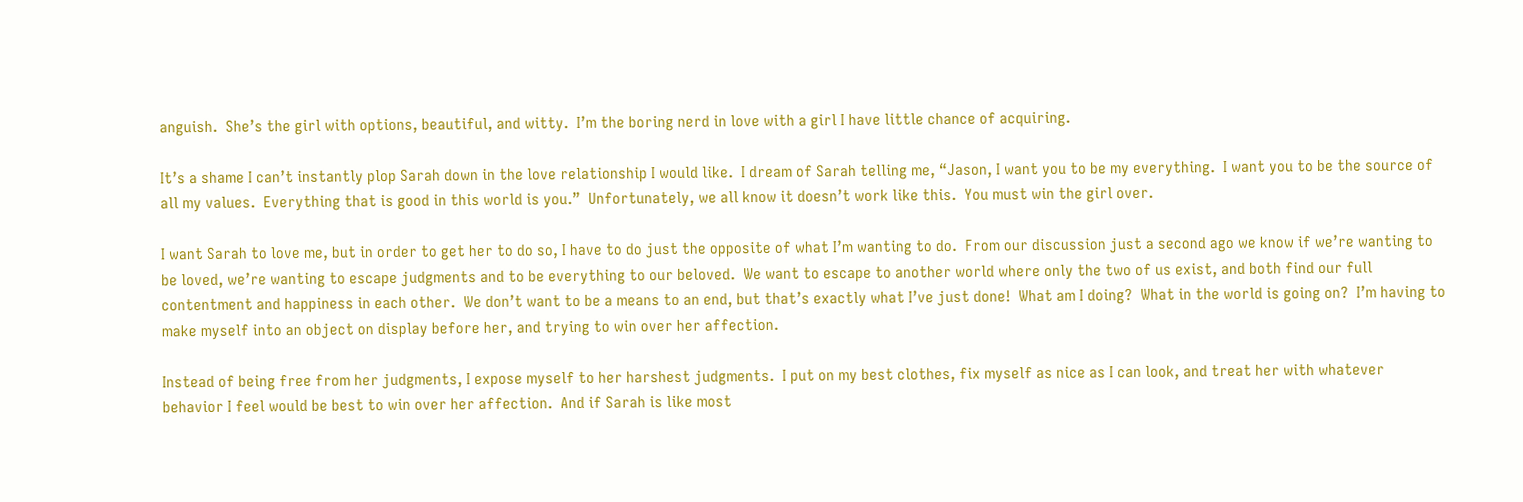anguish.  She’s the girl with options, beautiful, and witty.  I’m the boring nerd in love with a girl I have little chance of acquiring.

It’s a shame I can’t instantly plop Sarah down in the love relationship I would like.  I dream of Sarah telling me, “Jason, I want you to be my everything.  I want you to be the source of all my values.  Everything that is good in this world is you.”  Unfortunately, we all know it doesn’t work like this.  You must win the girl over.

I want Sarah to love me, but in order to get her to do so, I have to do just the opposite of what I’m wanting to do.  From our discussion just a second ago we know if we’re wanting to be loved, we’re wanting to escape judgments and to be everything to our beloved.  We want to escape to another world where only the two of us exist, and both find our full contentment and happiness in each other.  We don’t want to be a means to an end, but that’s exactly what I’ve just done!  What am I doing?  What in the world is going on?  I’m having to make myself into an object on display before her, and trying to win over her affection.

Instead of being free from her judgments, I expose myself to her harshest judgments.  I put on my best clothes, fix myself as nice as I can look, and treat her with whatever behavior I feel would be best to win over her affection.  And if Sarah is like most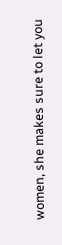women, she makes sure to let you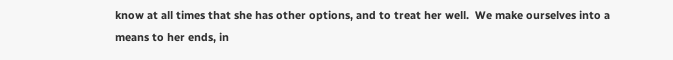know at all times that she has other options, and to treat her well.  We make ourselves into a means to her ends, in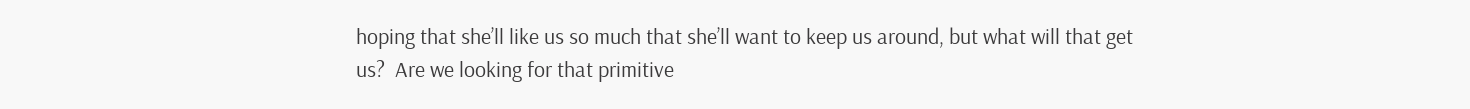hoping that she’ll like us so much that she’ll want to keep us around, but what will that get us?  Are we looking for that primitive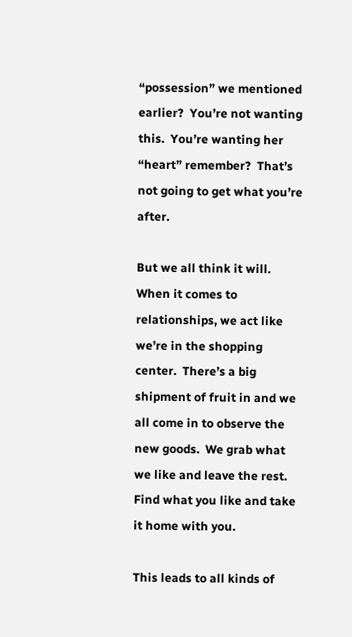“possession” we mentioned earlier?  You’re not wanting this.  You’re wanting her “heart” remember?  That’s not going to get what you’re after.

But we all think it will.  When it comes to relationships, we act like we’re in the shopping center.  There’s a big shipment of fruit in and we all come in to observe the new goods.  We grab what we like and leave the rest.  Find what you like and take it home with you.

This leads to all kinds of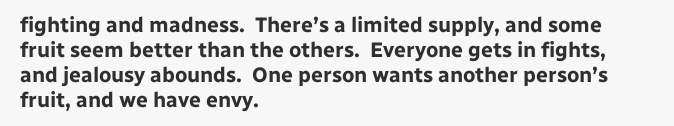fighting and madness.  There’s a limited supply, and some fruit seem better than the others.  Everyone gets in fights, and jealousy abounds.  One person wants another person’s fruit, and we have envy.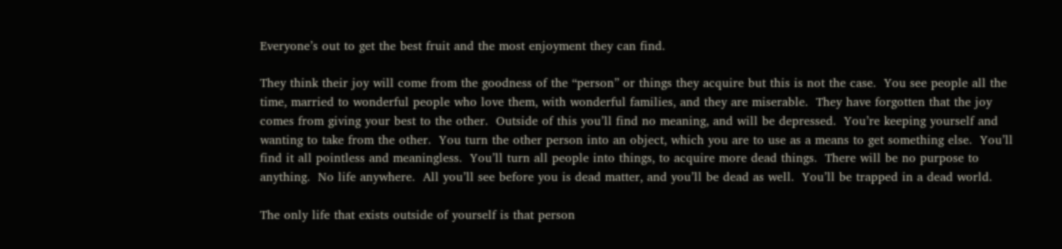Everyone’s out to get the best fruit and the most enjoyment they can find.

They think their joy will come from the goodness of the “person” or things they acquire but this is not the case.  You see people all the time, married to wonderful people who love them, with wonderful families, and they are miserable.  They have forgotten that the joy comes from giving your best to the other.  Outside of this you’ll find no meaning, and will be depressed.  You’re keeping yourself and wanting to take from the other.  You turn the other person into an object, which you are to use as a means to get something else.  You’ll find it all pointless and meaningless.  You’ll turn all people into things, to acquire more dead things.  There will be no purpose to anything.  No life anywhere.  All you’ll see before you is dead matter, and you’ll be dead as well.  You’ll be trapped in a dead world.

The only life that exists outside of yourself is that person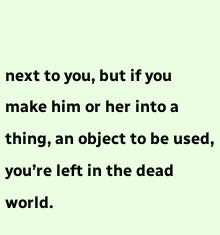next to you, but if you make him or her into a thing, an object to be used, you’re left in the dead world.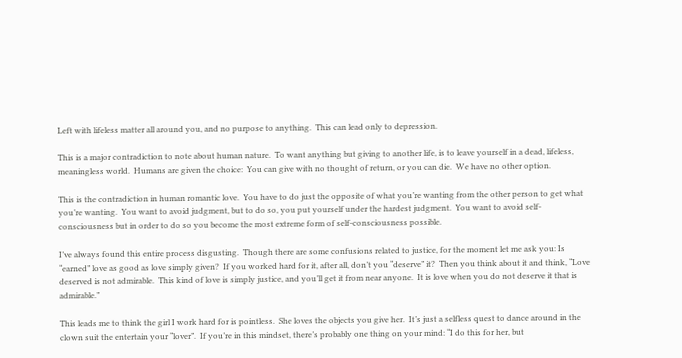Left with lifeless matter all around you, and no purpose to anything.  This can lead only to depression.

This is a major contradiction to note about human nature.  To want anything but giving to another life, is to leave yourself in a dead, lifeless, meaningless world.  Humans are given the choice:  You can give with no thought of return, or you can die.  We have no other option.

This is the contradiction in human romantic love.  You have to do just the opposite of what you’re wanting from the other person to get what you’re wanting.  You want to avoid judgment, but to do so, you put yourself under the hardest judgment.  You want to avoid self-consciousness but in order to do so you become the most extreme form of self-consciousness possible.

I’ve always found this entire process disgusting.  Though there are some confusions related to justice, for the moment let me ask you: Is “earned” love as good as love simply given?  If you worked hard for it, after all, don’t you “deserve” it?  Then you think about it and think, “Love deserved is not admirable.  This kind of love is simply justice, and you’ll get it from near anyone.  It is love when you do not deserve it that is admirable.”

This leads me to think the girl I work hard for is pointless.  She loves the objects you give her.  It’s just a selfless quest to dance around in the clown suit the entertain your “lover”.  If you’re in this mindset, there’s probably one thing on your mind: “I do this for her, but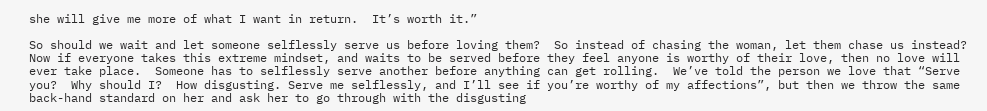she will give me more of what I want in return.  It’s worth it.”

So should we wait and let someone selflessly serve us before loving them?  So instead of chasing the woman, let them chase us instead?  Now if everyone takes this extreme mindset, and waits to be served before they feel anyone is worthy of their love, then no love will ever take place.  Someone has to selflessly serve another before anything can get rolling.  We’ve told the person we love that “Serve you?  Why should I?  How disgusting. Serve me selflessly, and I’ll see if you’re worthy of my affections”, but then we throw the same back-hand standard on her and ask her to go through with the disgusting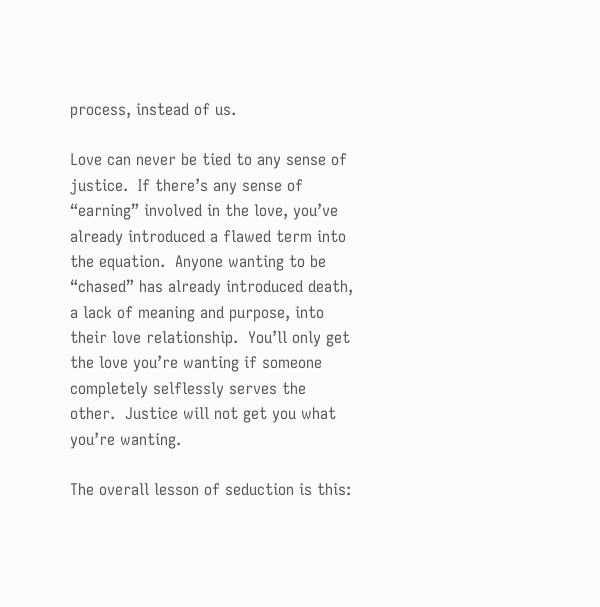process, instead of us.

Love can never be tied to any sense of justice.  If there’s any sense of “earning” involved in the love, you’ve already introduced a flawed term into the equation.  Anyone wanting to be “chased” has already introduced death, a lack of meaning and purpose, into their love relationship.  You’ll only get the love you’re wanting if someone completely selflessly serves the other.  Justice will not get you what you’re wanting.

The overall lesson of seduction is this: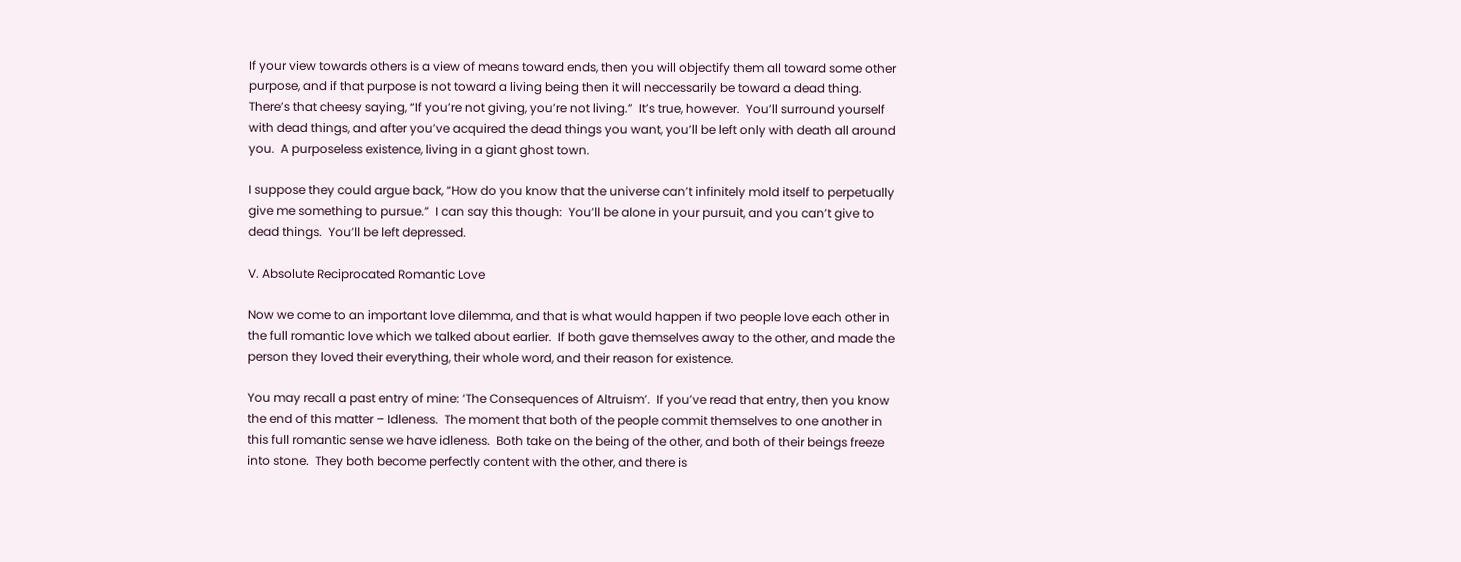If your view towards others is a view of means toward ends, then you will objectify them all toward some other purpose, and if that purpose is not toward a living being then it will neccessarily be toward a dead thing.  There’s that cheesy saying, “If you’re not giving, you’re not living.”  It’s true, however.  You’ll surround yourself with dead things, and after you’ve acquired the dead things you want, you’ll be left only with death all around you.  A purposeless existence, living in a giant ghost town.

I suppose they could argue back, “How do you know that the universe can’t infinitely mold itself to perpetually give me something to pursue.”  I can say this though:  You’ll be alone in your pursuit, and you can’t give to dead things.  You’ll be left depressed.

V. Absolute Reciprocated Romantic Love

Now we come to an important love dilemma, and that is what would happen if two people love each other in the full romantic love which we talked about earlier.  If both gave themselves away to the other, and made the person they loved their everything, their whole word, and their reason for existence.

You may recall a past entry of mine: ‘The Consequences of Altruism’.  If you’ve read that entry, then you know the end of this matter – Idleness.  The moment that both of the people commit themselves to one another in this full romantic sense we have idleness.  Both take on the being of the other, and both of their beings freeze into stone.  They both become perfectly content with the other, and there is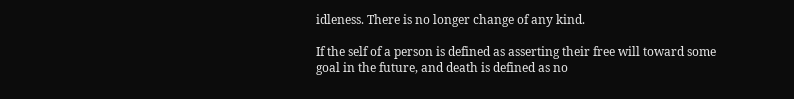idleness. There is no longer change of any kind.

If the self of a person is defined as asserting their free will toward some goal in the future, and death is defined as no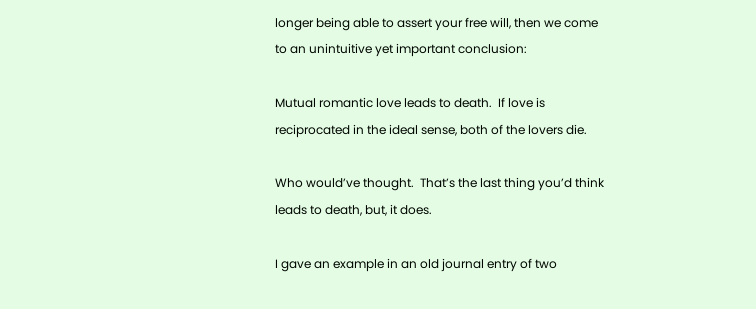longer being able to assert your free will, then we come to an unintuitive yet important conclusion:

Mutual romantic love leads to death.  If love is reciprocated in the ideal sense, both of the lovers die.

Who would’ve thought.  That’s the last thing you’d think leads to death, but, it does.

I gave an example in an old journal entry of two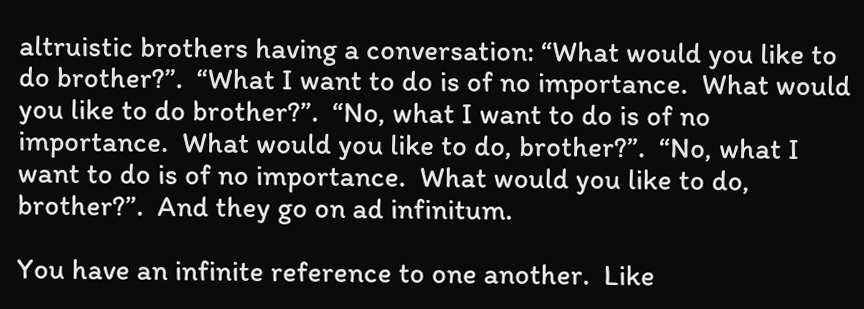altruistic brothers having a conversation: “What would you like to do brother?”.  “What I want to do is of no importance.  What would you like to do brother?”.  “No, what I want to do is of no importance.  What would you like to do, brother?”.  “No, what I want to do is of no importance.  What would you like to do, brother?”.  And they go on ad infinitum.

You have an infinite reference to one another.  Like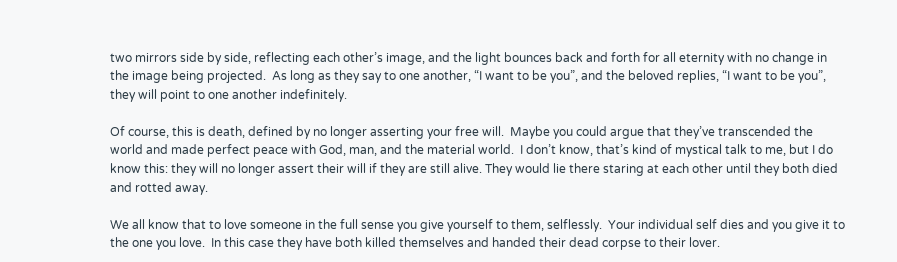two mirrors side by side, reflecting each other’s image, and the light bounces back and forth for all eternity with no change in the image being projected.  As long as they say to one another, “I want to be you”, and the beloved replies, “I want to be you”, they will point to one another indefinitely.

Of course, this is death, defined by no longer asserting your free will.  Maybe you could argue that they’ve transcended the world and made perfect peace with God, man, and the material world.  I don’t know, that’s kind of mystical talk to me, but I do know this: they will no longer assert their will if they are still alive. They would lie there staring at each other until they both died and rotted away.

We all know that to love someone in the full sense you give yourself to them, selflessly.  Your individual self dies and you give it to the one you love.  In this case they have both killed themselves and handed their dead corpse to their lover.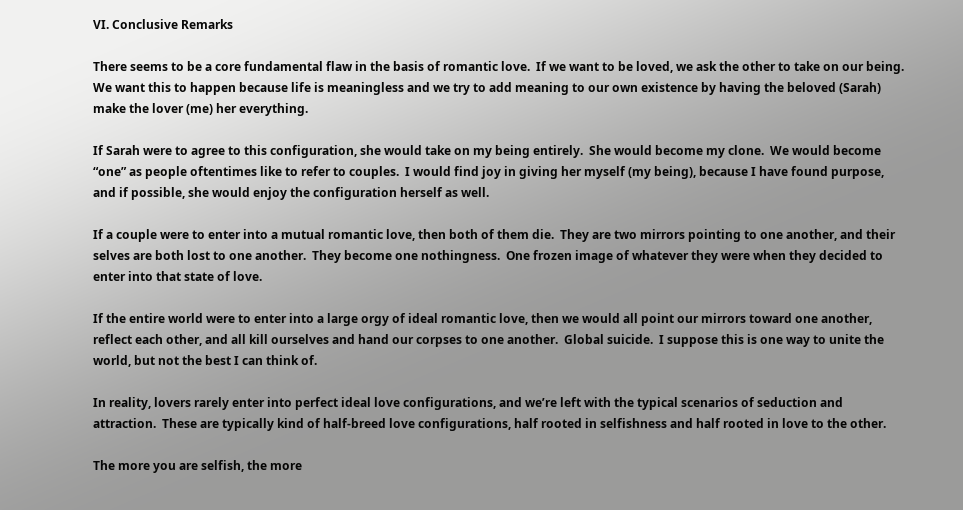VI. Conclusive Remarks

There seems to be a core fundamental flaw in the basis of romantic love.  If we want to be loved, we ask the other to take on our being.  We want this to happen because life is meaningless and we try to add meaning to our own existence by having the beloved (Sarah) make the lover (me) her everything.

If Sarah were to agree to this configuration, she would take on my being entirely.  She would become my clone.  We would become “one” as people oftentimes like to refer to couples.  I would find joy in giving her myself (my being), because I have found purpose, and if possible, she would enjoy the configuration herself as well.

If a couple were to enter into a mutual romantic love, then both of them die.  They are two mirrors pointing to one another, and their selves are both lost to one another.  They become one nothingness.  One frozen image of whatever they were when they decided to enter into that state of love.

If the entire world were to enter into a large orgy of ideal romantic love, then we would all point our mirrors toward one another, reflect each other, and all kill ourselves and hand our corpses to one another.  Global suicide.  I suppose this is one way to unite the world, but not the best I can think of.

In reality, lovers rarely enter into perfect ideal love configurations, and we’re left with the typical scenarios of seduction and attraction.  These are typically kind of half-breed love configurations, half rooted in selfishness and half rooted in love to the other.

The more you are selfish, the more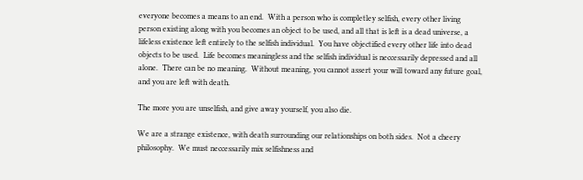everyone becomes a means to an end.  With a person who is completley selfish, every other living person existing along with you becomes an object to be used, and all that is left is a dead universe, a lifeless existence left entirely to the selfish individual.  You have objectified every other life into dead objects to be used.  Life becomes meaningless and the selfish individual is neccessarily depressed and all alone.  There can be no meaning.  Without meaning, you cannot assert your will toward any future goal, and you are left with death.

The more you are unselfish, and give away yourself, you also die.

We are a strange existence, with death surrounding our relationships on both sides.  Not a cheery philosophy.  We must neccessarily mix selfishness and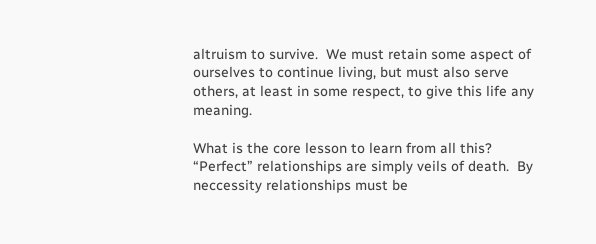altruism to survive.  We must retain some aspect of ourselves to continue living, but must also serve others, at least in some respect, to give this life any meaning.

What is the core lesson to learn from all this?  “Perfect” relationships are simply veils of death.  By neccessity relationships must be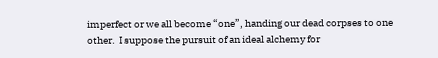imperfect or we all become “one”, handing our dead corpses to one other.  I suppose the pursuit of an ideal alchemy for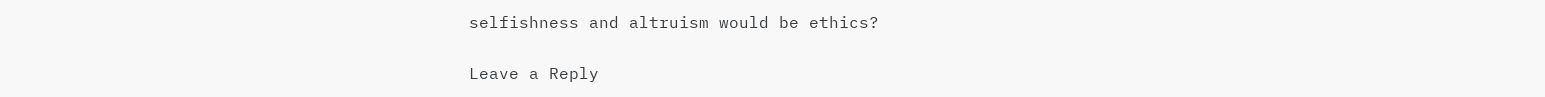selfishness and altruism would be ethics?

Leave a Reply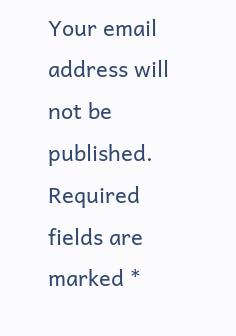Your email address will not be published. Required fields are marked *